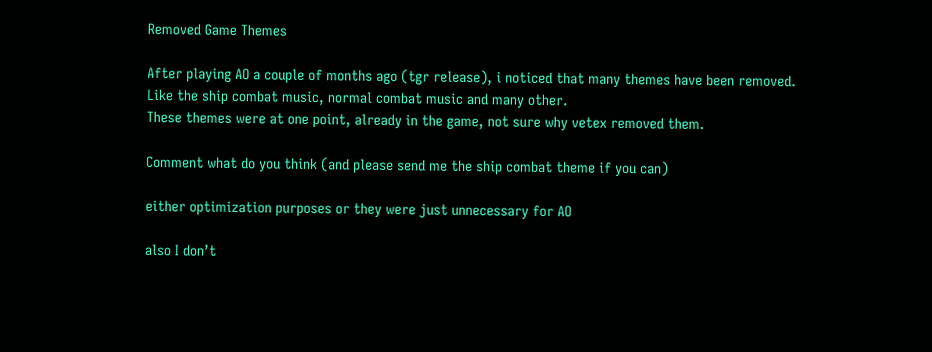Removed Game Themes

After playing AO a couple of months ago (tgr release), i noticed that many themes have been removed.
Like the ship combat music, normal combat music and many other.
These themes were at one point, already in the game, not sure why vetex removed them.

Comment what do you think (and please send me the ship combat theme if you can)

either optimization purposes or they were just unnecessary for AO

also I don’t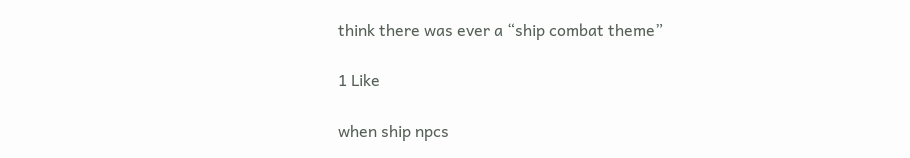think there was ever a “ship combat theme”

1 Like

when ship npcs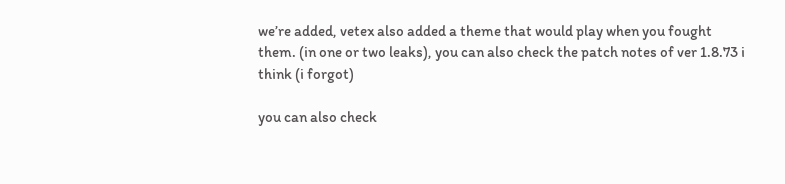we’re added, vetex also added a theme that would play when you fought them. (in one or two leaks), you can also check the patch notes of ver 1.8.73 i think (i forgot)

you can also check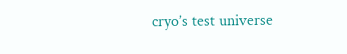cryo’s test universe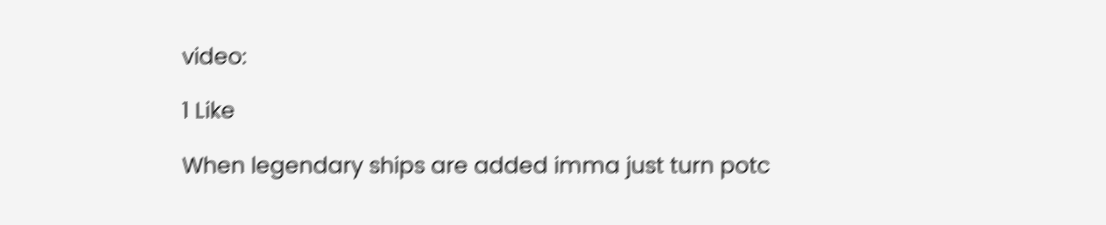video:

1 Like

When legendary ships are added imma just turn potc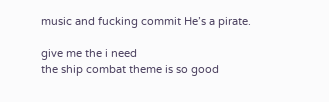music and fucking commit He’s a pirate.

give me the i need
the ship combat theme is so good